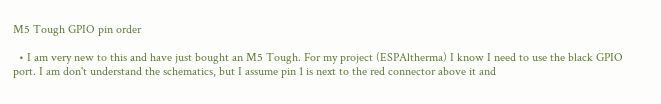M5 Tough GPIO pin order

  • I am very new to this and have just bought an M5 Tough. For my project (ESPAltherma) I know I need to use the black GPIO port. I am don't understand the schematics, but I assume pin 1 is next to the red connector above it and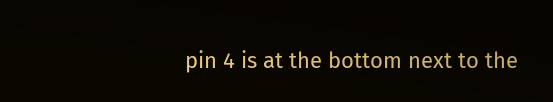pin 4 is at the bottom next to the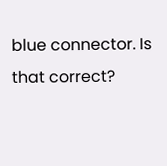blue connector. Is that correct?